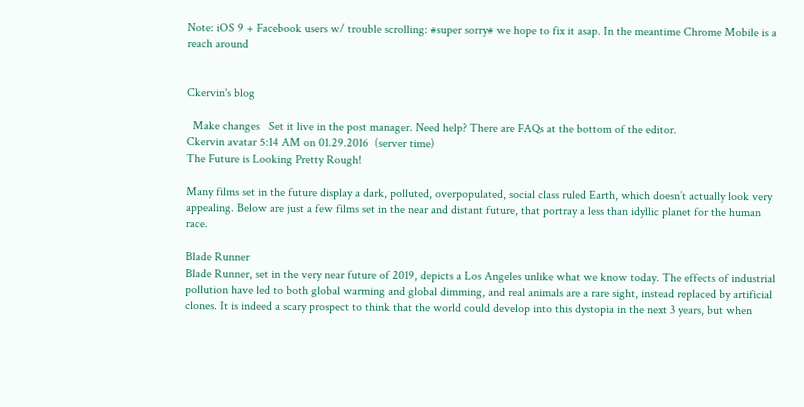Note: iOS 9 + Facebook users w/ trouble scrolling: #super sorry# we hope to fix it asap. In the meantime Chrome Mobile is a reach around


Ckervin's blog

  Make changes   Set it live in the post manager. Need help? There are FAQs at the bottom of the editor.
Ckervin avatar 5:14 AM on 01.29.2016  (server time)
The Future is Looking Pretty Rough!

Many films set in the future display a dark, polluted, overpopulated, social class ruled Earth, which doesn’t actually look very appealing. Below are just a few films set in the near and distant future, that portray a less than idyllic planet for the human race.

Blade Runner
Blade Runner, set in the very near future of 2019, depicts a Los Angeles unlike what we know today. The effects of industrial pollution have led to both global warming and global dimming, and real animals are a rare sight, instead replaced by artificial clones. It is indeed a scary prospect to think that the world could develop into this dystopia in the next 3 years, but when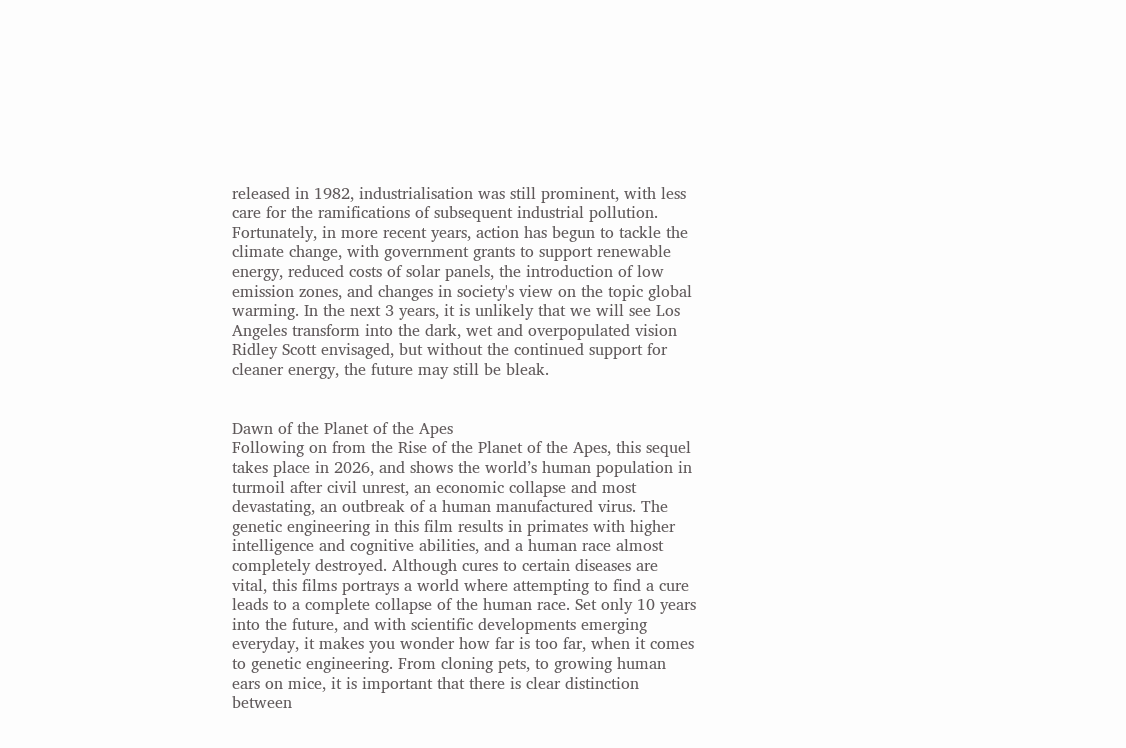released in 1982, industrialisation was still prominent, with less care for the ramifications of subsequent industrial pollution. Fortunately, in more recent years, action has begun to tackle the climate change, with government grants to support renewable energy, reduced costs of solar panels, the introduction of low emission zones, and changes in society's view on the topic global warming. In the next 3 years, it is unlikely that we will see Los Angeles transform into the dark, wet and overpopulated vision Ridley Scott envisaged, but without the continued support for cleaner energy, the future may still be bleak.


Dawn of the Planet of the Apes
Following on from the Rise of the Planet of the Apes, this sequel takes place in 2026, and shows the world’s human population in turmoil after civil unrest, an economic collapse and most devastating, an outbreak of a human manufactured virus. The genetic engineering in this film results in primates with higher intelligence and cognitive abilities, and a human race almost completely destroyed. Although cures to certain diseases are vital, this films portrays a world where attempting to find a cure leads to a complete collapse of the human race. Set only 10 years into the future, and with scientific developments emerging everyday, it makes you wonder how far is too far, when it comes to genetic engineering. From cloning pets, to growing human ears on mice, it is important that there is clear distinction between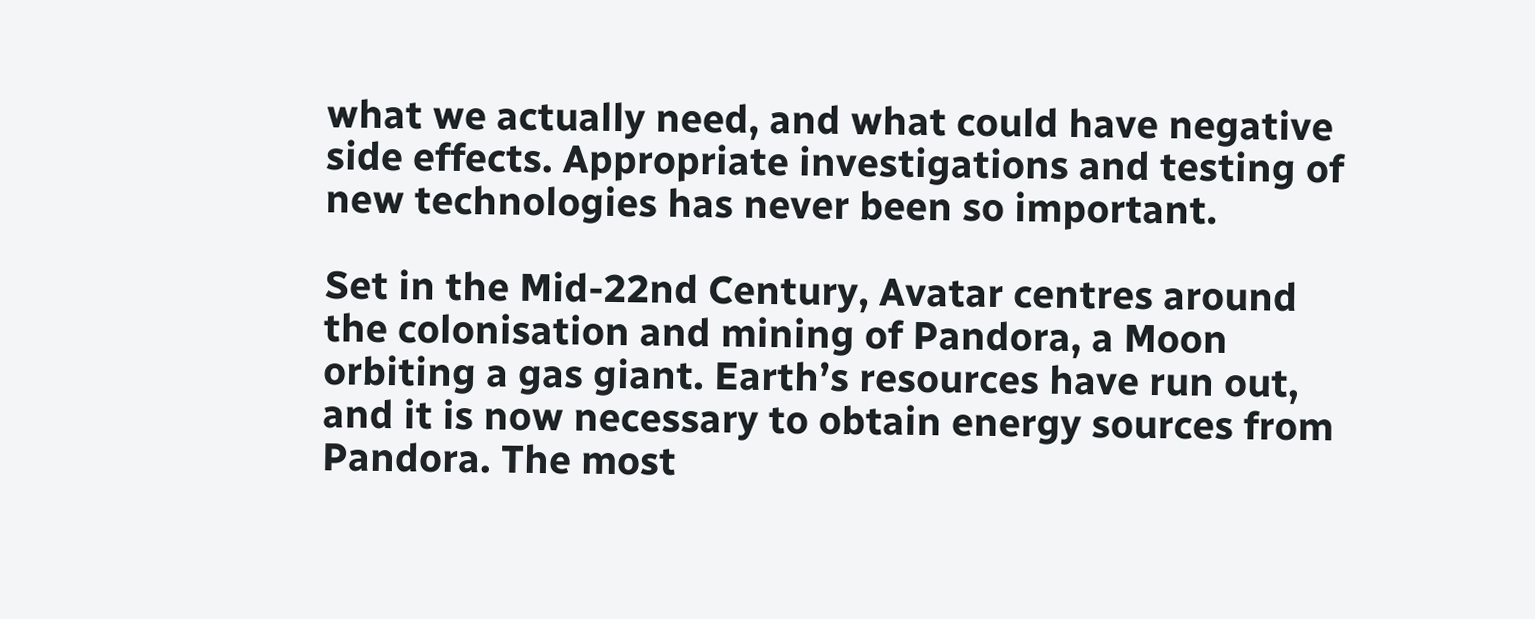what we actually need, and what could have negative side effects. Appropriate investigations and testing of new technologies has never been so important.

Set in the Mid-22nd Century, Avatar centres around the colonisation and mining of Pandora, a Moon orbiting a gas giant. Earth’s resources have run out, and it is now necessary to obtain energy sources from Pandora. The most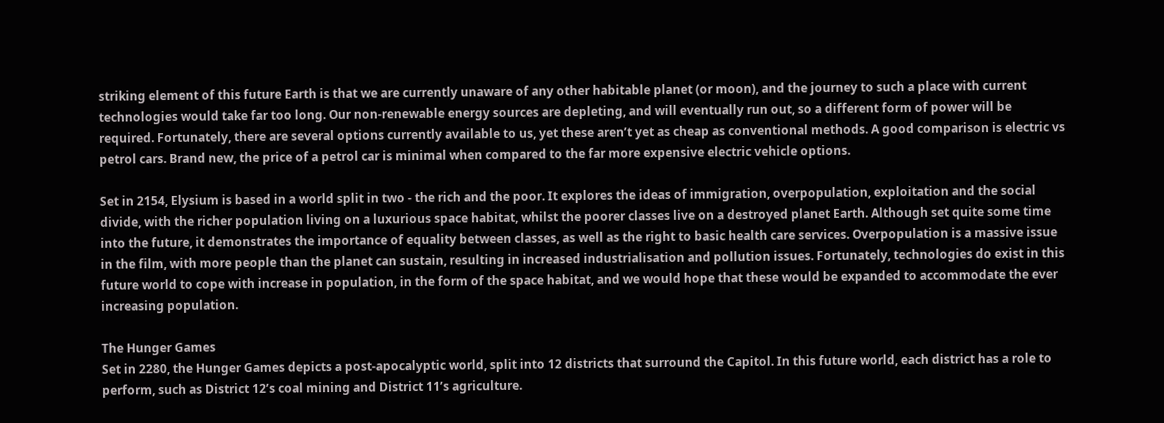striking element of this future Earth is that we are currently unaware of any other habitable planet (or moon), and the journey to such a place with current technologies would take far too long. Our non-renewable energy sources are depleting, and will eventually run out, so a different form of power will be required. Fortunately, there are several options currently available to us, yet these aren’t yet as cheap as conventional methods. A good comparison is electric vs petrol cars. Brand new, the price of a petrol car is minimal when compared to the far more expensive electric vehicle options.

Set in 2154, Elysium is based in a world split in two - the rich and the poor. It explores the ideas of immigration, overpopulation, exploitation and the social divide, with the richer population living on a luxurious space habitat, whilst the poorer classes live on a destroyed planet Earth. Although set quite some time into the future, it demonstrates the importance of equality between classes, as well as the right to basic health care services. Overpopulation is a massive issue in the film, with more people than the planet can sustain, resulting in increased industrialisation and pollution issues. Fortunately, technologies do exist in this future world to cope with increase in population, in the form of the space habitat, and we would hope that these would be expanded to accommodate the ever increasing population.

The Hunger Games
Set in 2280, the Hunger Games depicts a post-apocalyptic world, split into 12 districts that surround the Capitol. In this future world, each district has a role to perform, such as District 12’s coal mining and District 11’s agriculture.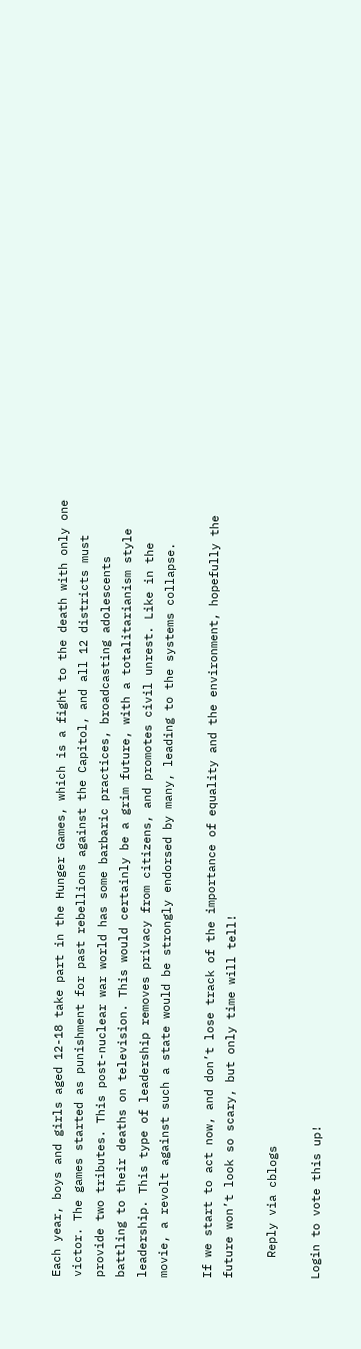Each year, boys and girls aged 12-18 take part in the Hunger Games, which is a fight to the death with only one victor. The games started as punishment for past rebellions against the Capitol, and all 12 districts must provide two tributes. This post-nuclear war world has some barbaric practices, broadcasting adolescents battling to their deaths on television. This would certainly be a grim future, with a totalitarianism style leadership. This type of leadership removes privacy from citizens, and promotes civil unrest. Like in the movie, a revolt against such a state would be strongly endorsed by many, leading to the systems collapse.

If we start to act now, and don’t lose track of the importance of equality and the environment, hopefully the future won’t look so scary, but only time will tell!

   Reply via cblogs

Login to vote this up!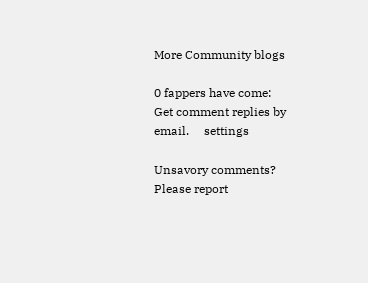More Community blogs

0 fappers have come:
Get comment replies by email.     settings

Unsavory comments? Please report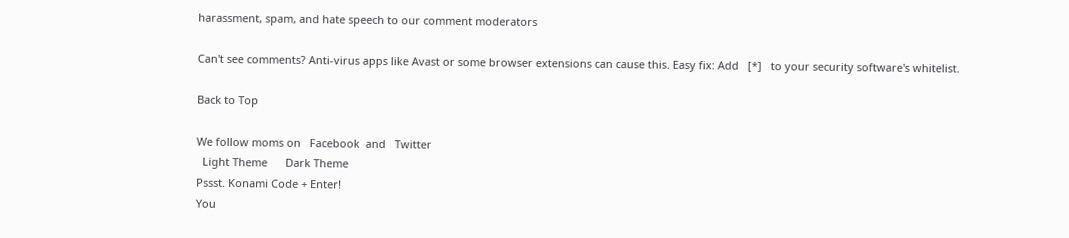harassment, spam, and hate speech to our comment moderators

Can't see comments? Anti-virus apps like Avast or some browser extensions can cause this. Easy fix: Add   [*]   to your security software's whitelist.

Back to Top

We follow moms on   Facebook  and   Twitter
  Light Theme      Dark Theme
Pssst. Konami Code + Enter!
You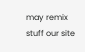may remix stuff our site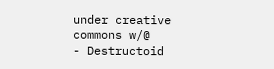under creative commons w/@
- Destructoid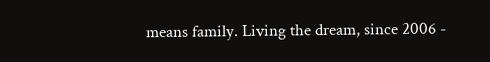means family. Living the dream, since 2006 -